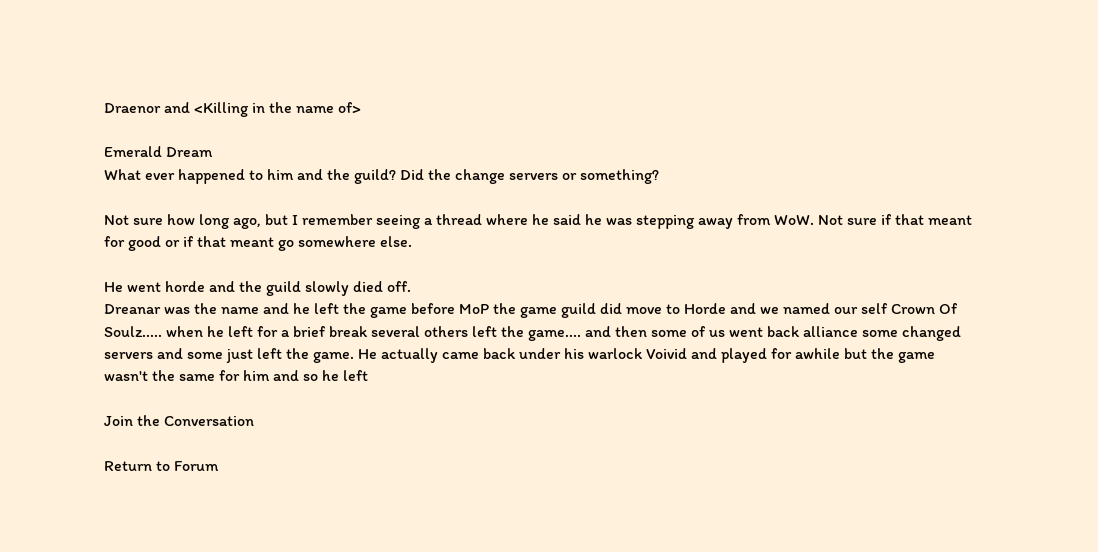Draenor and <Killing in the name of>

Emerald Dream
What ever happened to him and the guild? Did the change servers or something?

Not sure how long ago, but I remember seeing a thread where he said he was stepping away from WoW. Not sure if that meant for good or if that meant go somewhere else.

He went horde and the guild slowly died off.
Dreanar was the name and he left the game before MoP the game guild did move to Horde and we named our self Crown Of Soulz..... when he left for a brief break several others left the game.... and then some of us went back alliance some changed servers and some just left the game. He actually came back under his warlock Voivid and played for awhile but the game wasn't the same for him and so he left

Join the Conversation

Return to Forum